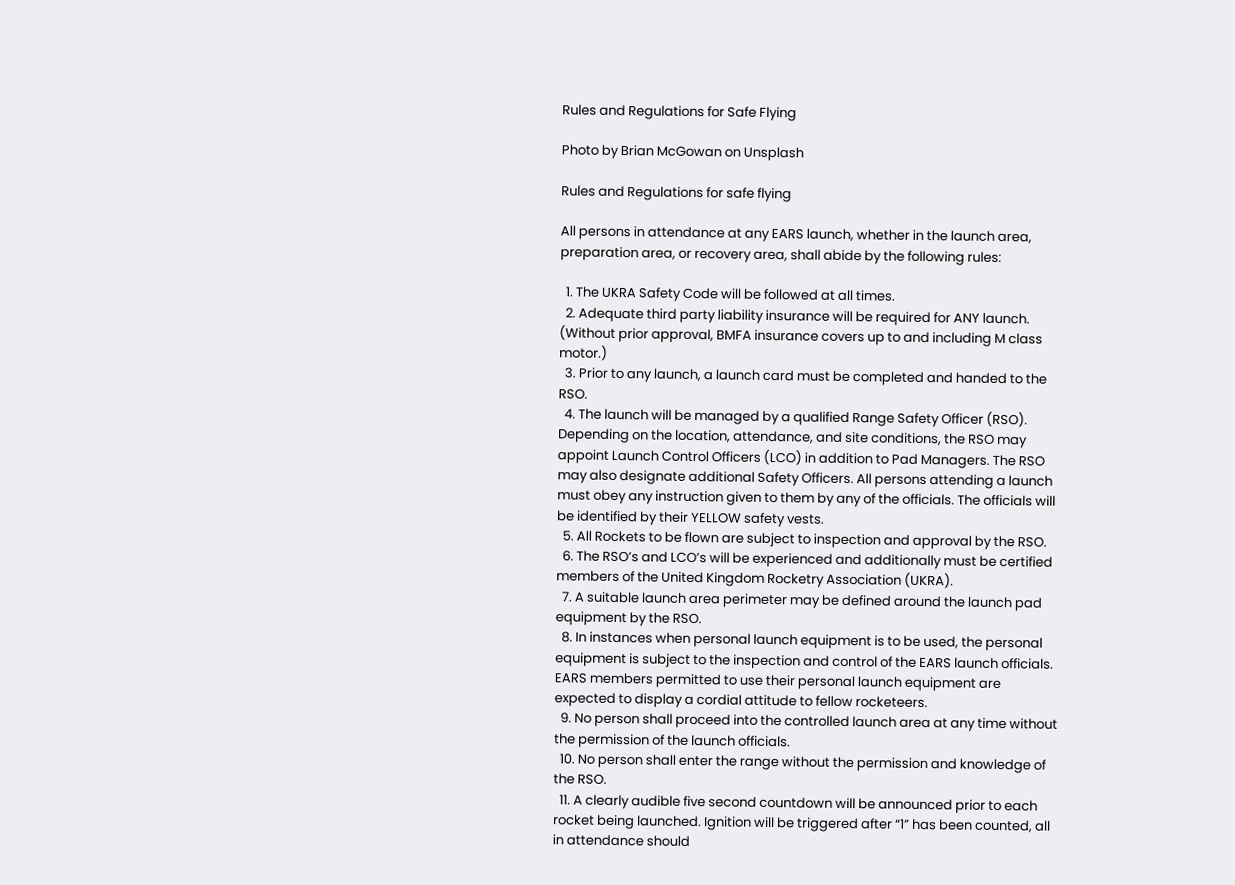Rules and Regulations for Safe Flying

Photo by Brian McGowan on Unsplash

Rules and Regulations for safe flying

All persons in attendance at any EARS launch, whether in the launch area, preparation area, or recovery area, shall abide by the following rules:

  1. The UKRA Safety Code will be followed at all times.
  2. Adequate third party liability insurance will be required for ANY launch. (Without prior approval, BMFA insurance covers up to and including M class motor.)
  3. Prior to any launch, a launch card must be completed and handed to the RSO.
  4. The launch will be managed by a qualified Range Safety Officer (RSO). Depending on the location, attendance, and site conditions, the RSO may appoint Launch Control Officers (LCO) in addition to Pad Managers. The RSO may also designate additional Safety Officers. All persons attending a launch must obey any instruction given to them by any of the officials. The officials will be identified by their YELLOW safety vests.
  5. All Rockets to be flown are subject to inspection and approval by the RSO.
  6. The RSO’s and LCO’s will be experienced and additionally must be certified members of the United Kingdom Rocketry Association (UKRA).
  7. A suitable launch area perimeter may be defined around the launch pad equipment by the RSO.
  8. In instances when personal launch equipment is to be used, the personal equipment is subject to the inspection and control of the EARS launch officials. EARS members permitted to use their personal launch equipment are expected to display a cordial attitude to fellow rocketeers.
  9. No person shall proceed into the controlled launch area at any time without the permission of the launch officials.
  10. No person shall enter the range without the permission and knowledge of the RSO.
  11. A clearly audible five second countdown will be announced prior to each rocket being launched. Ignition will be triggered after “1” has been counted, all in attendance should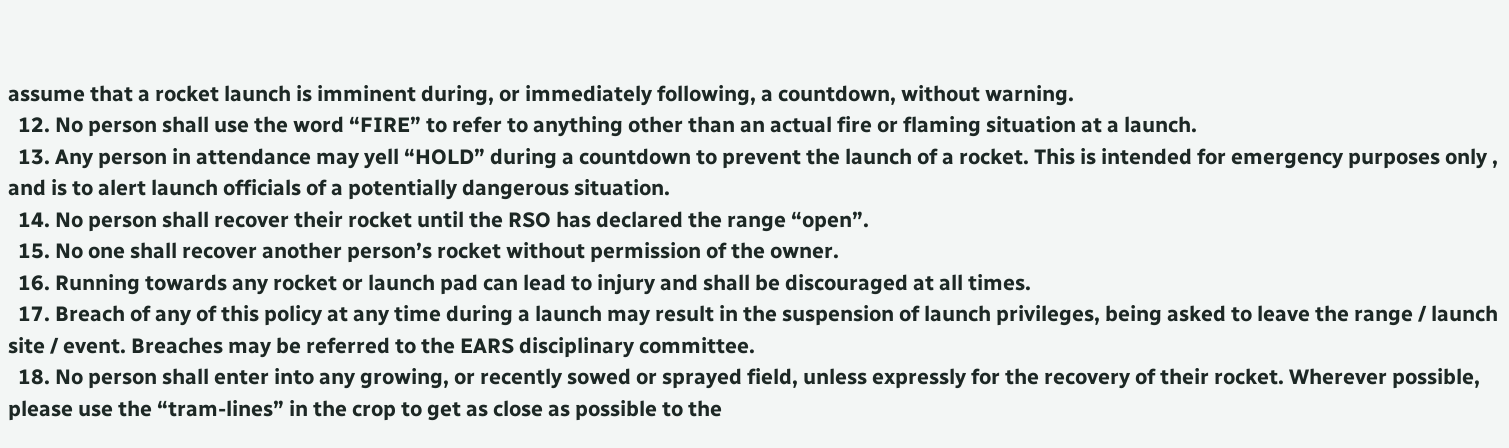assume that a rocket launch is imminent during, or immediately following, a countdown, without warning.
  12. No person shall use the word “FIRE” to refer to anything other than an actual fire or flaming situation at a launch.
  13. Any person in attendance may yell “HOLD” during a countdown to prevent the launch of a rocket. This is intended for emergency purposes only , and is to alert launch officials of a potentially dangerous situation.
  14. No person shall recover their rocket until the RSO has declared the range “open”.
  15. No one shall recover another person’s rocket without permission of the owner.
  16. Running towards any rocket or launch pad can lead to injury and shall be discouraged at all times.
  17. Breach of any of this policy at any time during a launch may result in the suspension of launch privileges, being asked to leave the range / launch site / event. Breaches may be referred to the EARS disciplinary committee.
  18. No person shall enter into any growing, or recently sowed or sprayed field, unless expressly for the recovery of their rocket. Wherever possible, please use the “tram-lines” in the crop to get as close as possible to the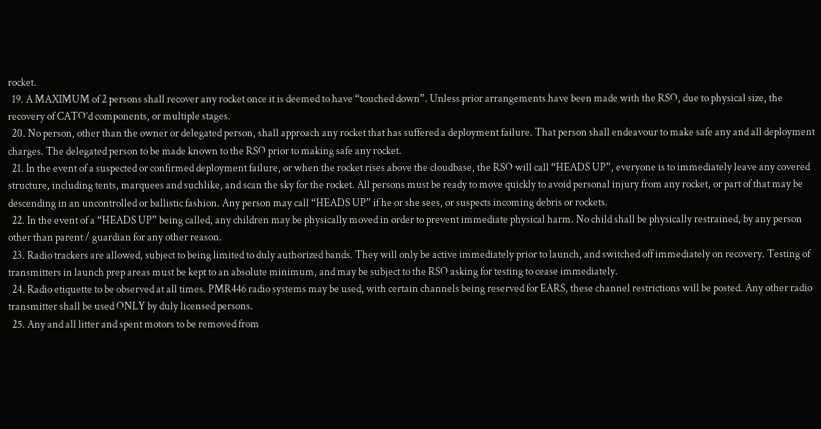rocket.
  19. A MAXIMUM of 2 persons shall recover any rocket once it is deemed to have “touched down”. Unless prior arrangements have been made with the RSO, due to physical size, the recovery of CATO’d components, or multiple stages.
  20. No person, other than the owner or delegated person, shall approach any rocket that has suffered a deployment failure. That person shall endeavour to make safe any and all deployment charges. The delegated person to be made known to the RSO prior to making safe any rocket.
  21. In the event of a suspected or confirmed deployment failure, or when the rocket rises above the cloudbase, the RSO will call “HEADS UP”, everyone is to immediately leave any covered structure, including tents, marquees and suchlike, and scan the sky for the rocket. All persons must be ready to move quickly to avoid personal injury from any rocket, or part of that may be descending in an uncontrolled or ballistic fashion. Any person may call “HEADS UP” if he or she sees, or suspects incoming debris or rockets.
  22. In the event of a “HEADS UP” being called, any children may be physically moved in order to prevent immediate physical harm. No child shall be physically restrained, by any person other than parent / guardian for any other reason.
  23. Radio trackers are allowed, subject to being limited to duly authorized bands. They will only be active immediately prior to launch, and switched off immediately on recovery. Testing of transmitters in launch prep areas must be kept to an absolute minimum, and may be subject to the RSO asking for testing to cease immediately.
  24. Radio etiquette to be observed at all times. PMR446 radio systems may be used, with certain channels being reserved for EARS, these channel restrictions will be posted. Any other radio transmitter shall be used ONLY by duly licensed persons.
  25. Any and all litter and spent motors to be removed from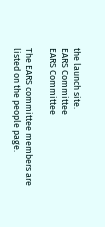the launch site.
EARS Committee
EARS Committee

The EARS committee members are listed on the people page.